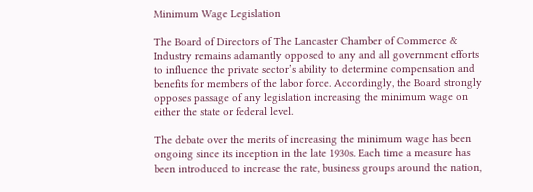Minimum Wage Legislation

The Board of Directors of The Lancaster Chamber of Commerce & Industry remains adamantly opposed to any and all government efforts to influence the private sector’s ability to determine compensation and benefits for members of the labor force. Accordingly, the Board strongly opposes passage of any legislation increasing the minimum wage on either the state or federal level.

The debate over the merits of increasing the minimum wage has been ongoing since its inception in the late 1930s. Each time a measure has been introduced to increase the rate, business groups around the nation,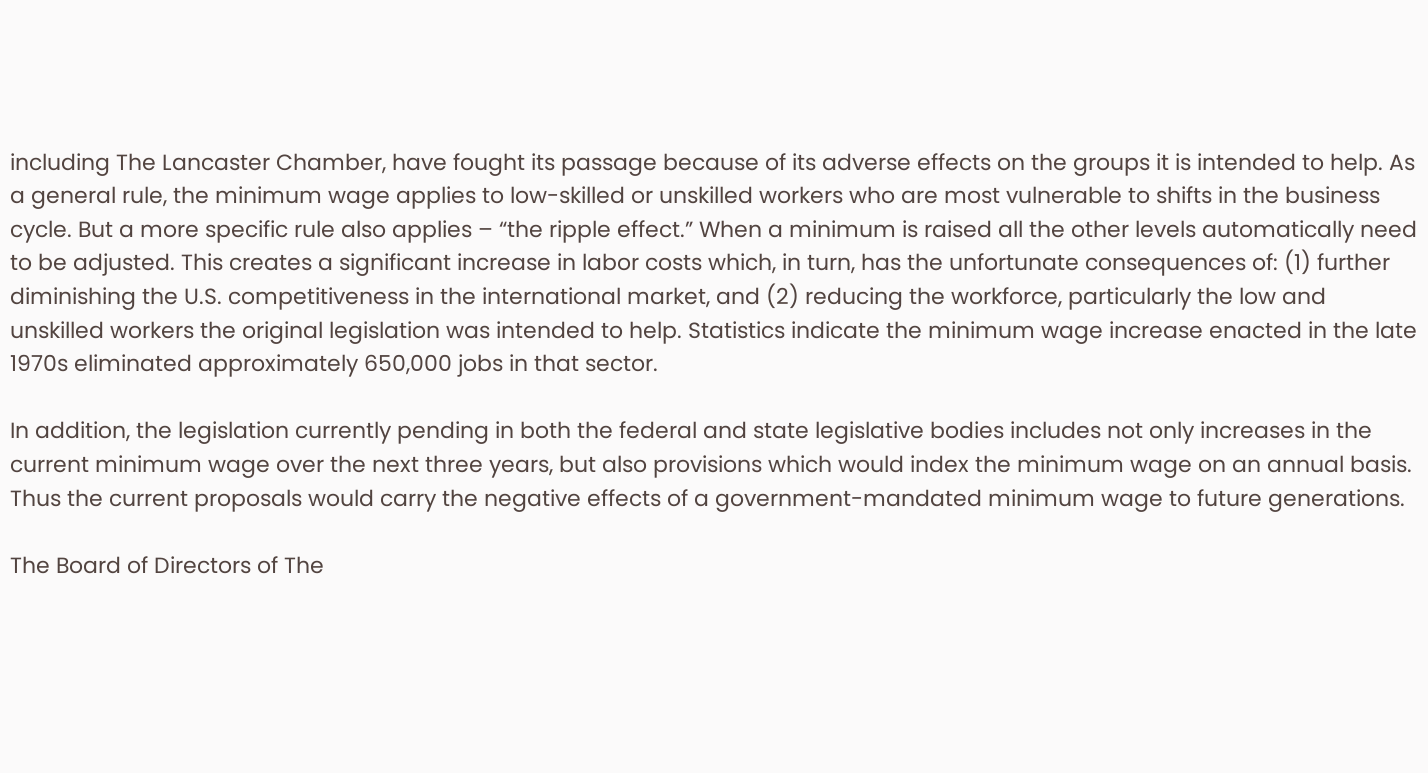including The Lancaster Chamber, have fought its passage because of its adverse effects on the groups it is intended to help. As a general rule, the minimum wage applies to low-skilled or unskilled workers who are most vulnerable to shifts in the business cycle. But a more specific rule also applies – “the ripple effect.” When a minimum is raised all the other levels automatically need to be adjusted. This creates a significant increase in labor costs which, in turn, has the unfortunate consequences of: (1) further diminishing the U.S. competitiveness in the international market, and (2) reducing the workforce, particularly the low and unskilled workers the original legislation was intended to help. Statistics indicate the minimum wage increase enacted in the late 1970s eliminated approximately 650,000 jobs in that sector.

In addition, the legislation currently pending in both the federal and state legislative bodies includes not only increases in the current minimum wage over the next three years, but also provisions which would index the minimum wage on an annual basis. Thus the current proposals would carry the negative effects of a government-mandated minimum wage to future generations.

The Board of Directors of The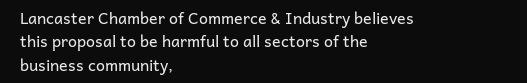Lancaster Chamber of Commerce & Industry believes this proposal to be harmful to all sectors of the business community,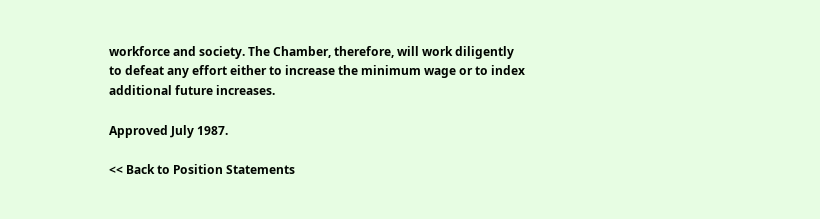workforce and society. The Chamber, therefore, will work diligently to defeat any effort either to increase the minimum wage or to index additional future increases.

Approved July 1987.

<< Back to Position Statements